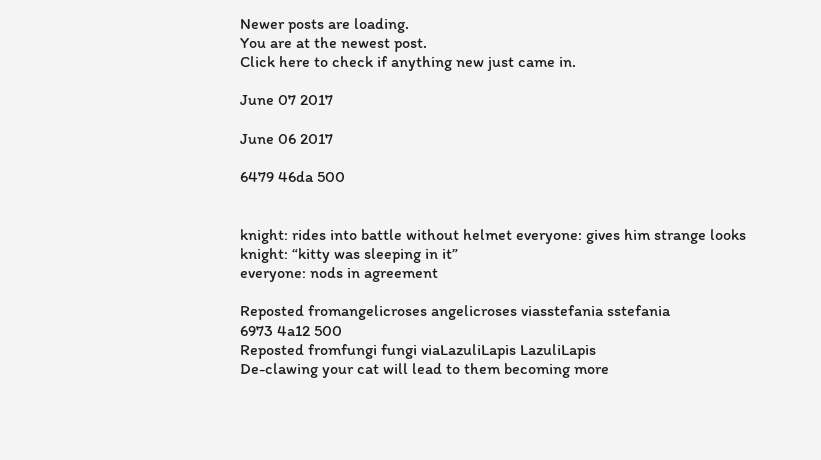Newer posts are loading.
You are at the newest post.
Click here to check if anything new just came in.

June 07 2017

June 06 2017

6479 46da 500


knight: rides into battle without helmet everyone: gives him strange looks
knight: “kitty was sleeping in it”
everyone: nods in agreement

Reposted fromangelicroses angelicroses viasstefania sstefania
6973 4a12 500
Reposted fromfungi fungi viaLazuliLapis LazuliLapis
De-clawing your cat will lead to them becoming more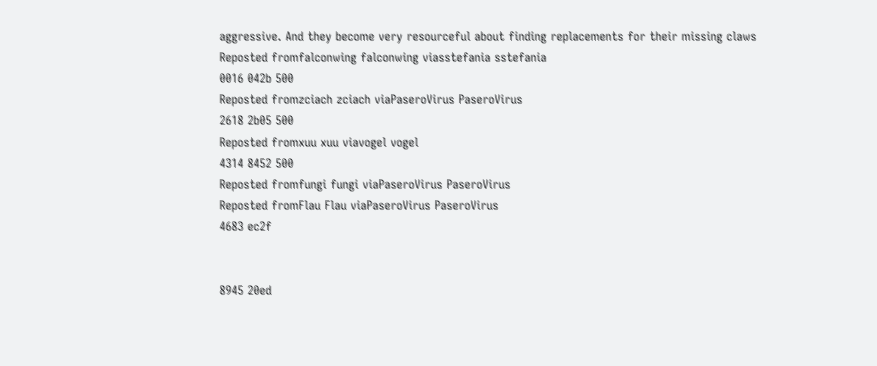aggressive. And they become very resourceful about finding replacements for their missing claws
Reposted fromfalconwing falconwing viasstefania sstefania
0016 042b 500
Reposted fromzciach zciach viaPaseroVirus PaseroVirus
2618 2b05 500
Reposted fromxuu xuu viavogel vogel
4314 8452 500
Reposted fromfungi fungi viaPaseroVirus PaseroVirus
Reposted fromFlau Flau viaPaseroVirus PaseroVirus
4683 ec2f


8945 20ed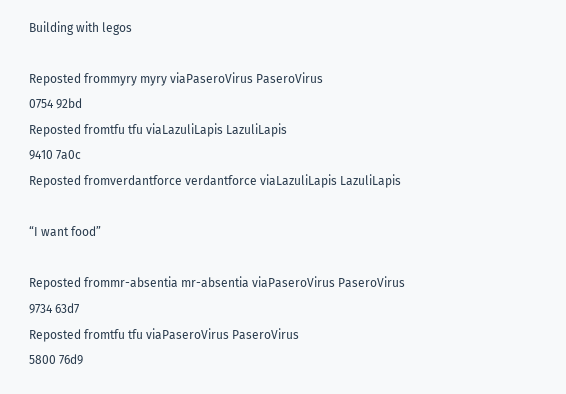Building with legos

Reposted frommyry myry viaPaseroVirus PaseroVirus
0754 92bd
Reposted fromtfu tfu viaLazuliLapis LazuliLapis
9410 7a0c
Reposted fromverdantforce verdantforce viaLazuliLapis LazuliLapis

“I want food”

Reposted frommr-absentia mr-absentia viaPaseroVirus PaseroVirus
9734 63d7
Reposted fromtfu tfu viaPaseroVirus PaseroVirus
5800 76d9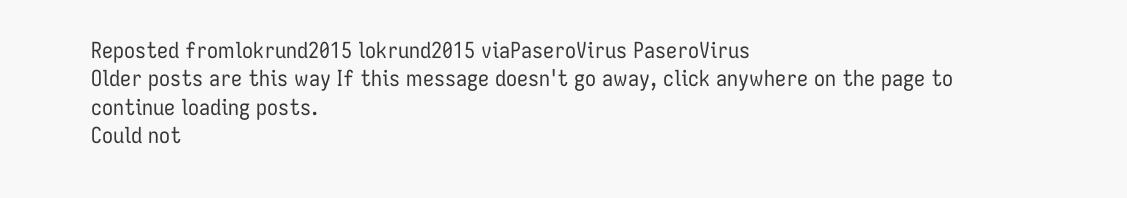Reposted fromlokrund2015 lokrund2015 viaPaseroVirus PaseroVirus
Older posts are this way If this message doesn't go away, click anywhere on the page to continue loading posts.
Could not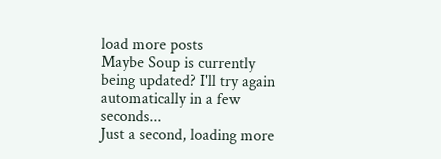load more posts
Maybe Soup is currently being updated? I'll try again automatically in a few seconds...
Just a second, loading more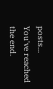posts...
You've reached the end.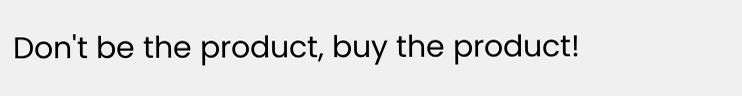Don't be the product, buy the product!